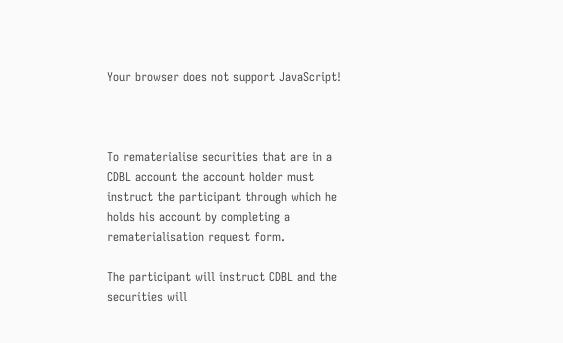Your browser does not support JavaScript!



To rematerialise securities that are in a CDBL account the account holder must instruct the participant through which he holds his account by completing a rematerialisation request form.

The participant will instruct CDBL and the securities will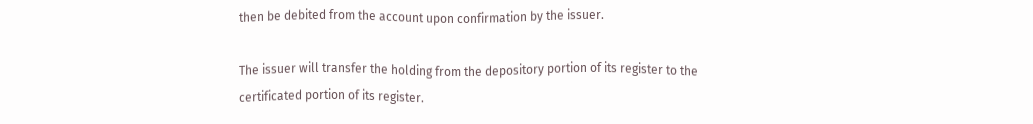then be debited from the account upon confirmation by the issuer.

The issuer will transfer the holding from the depository portion of its register to the certificated portion of its register.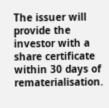The issuer will provide the investor with a share certificate within 30 days of rematerialisation.